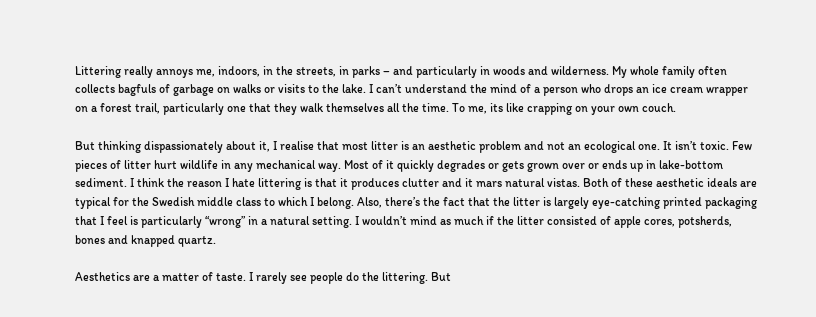Littering really annoys me, indoors, in the streets, in parks – and particularly in woods and wilderness. My whole family often collects bagfuls of garbage on walks or visits to the lake. I can’t understand the mind of a person who drops an ice cream wrapper on a forest trail, particularly one that they walk themselves all the time. To me, its like crapping on your own couch.

But thinking dispassionately about it, I realise that most litter is an aesthetic problem and not an ecological one. It isn’t toxic. Few pieces of litter hurt wildlife in any mechanical way. Most of it quickly degrades or gets grown over or ends up in lake-bottom sediment. I think the reason I hate littering is that it produces clutter and it mars natural vistas. Both of these aesthetic ideals are typical for the Swedish middle class to which I belong. Also, there’s the fact that the litter is largely eye-catching printed packaging that I feel is particularly “wrong” in a natural setting. I wouldn’t mind as much if the litter consisted of apple cores, potsherds, bones and knapped quartz.

Aesthetics are a matter of taste. I rarely see people do the littering. But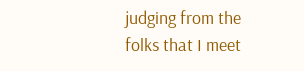judging from the folks that I meet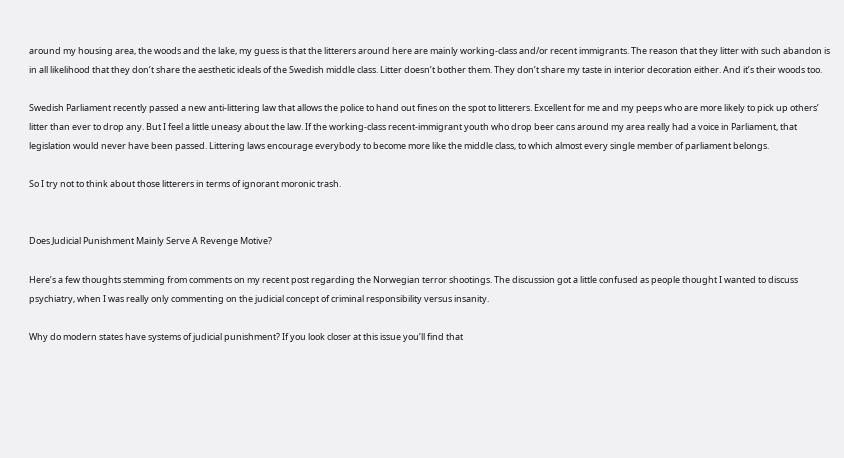around my housing area, the woods and the lake, my guess is that the litterers around here are mainly working-class and/or recent immigrants. The reason that they litter with such abandon is in all likelihood that they don’t share the aesthetic ideals of the Swedish middle class. Litter doesn’t bother them. They don’t share my taste in interior decoration either. And it’s their woods too.

Swedish Parliament recently passed a new anti-littering law that allows the police to hand out fines on the spot to litterers. Excellent for me and my peeps who are more likely to pick up others’ litter than ever to drop any. But I feel a little uneasy about the law. If the working-class recent-immigrant youth who drop beer cans around my area really had a voice in Parliament, that legislation would never have been passed. Littering laws encourage everybody to become more like the middle class, to which almost every single member of parliament belongs.

So I try not to think about those litterers in terms of ignorant moronic trash.


Does Judicial Punishment Mainly Serve A Revenge Motive?

Here’s a few thoughts stemming from comments on my recent post regarding the Norwegian terror shootings. The discussion got a little confused as people thought I wanted to discuss psychiatry, when I was really only commenting on the judicial concept of criminal responsibility versus insanity.

Why do modern states have systems of judicial punishment? If you look closer at this issue you’ll find that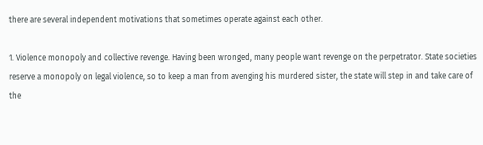there are several independent motivations that sometimes operate against each other.

1. Violence monopoly and collective revenge. Having been wronged, many people want revenge on the perpetrator. State societies reserve a monopoly on legal violence, so to keep a man from avenging his murdered sister, the state will step in and take care of the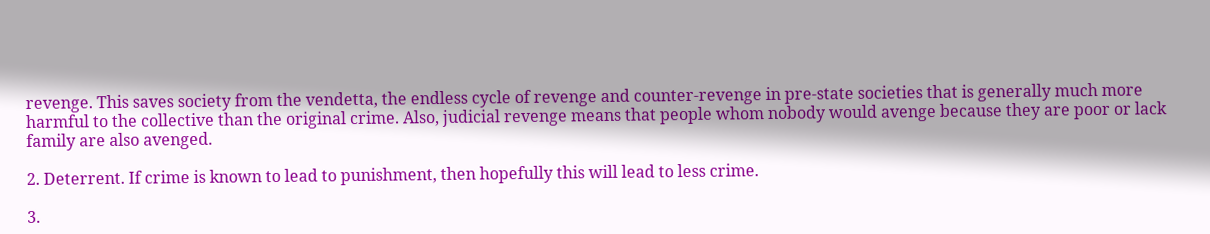revenge. This saves society from the vendetta, the endless cycle of revenge and counter-revenge in pre-state societies that is generally much more harmful to the collective than the original crime. Also, judicial revenge means that people whom nobody would avenge because they are poor or lack family are also avenged.

2. Deterrent. If crime is known to lead to punishment, then hopefully this will lead to less crime.

3.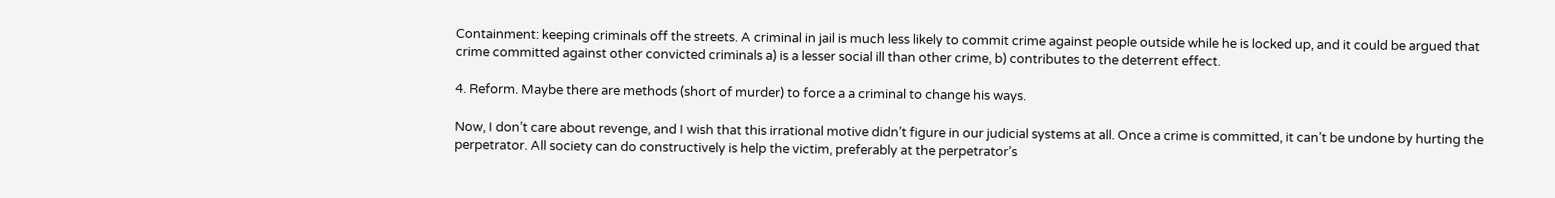Containment: keeping criminals off the streets. A criminal in jail is much less likely to commit crime against people outside while he is locked up, and it could be argued that crime committed against other convicted criminals a) is a lesser social ill than other crime, b) contributes to the deterrent effect.

4. Reform. Maybe there are methods (short of murder) to force a a criminal to change his ways.

Now, I don’t care about revenge, and I wish that this irrational motive didn’t figure in our judicial systems at all. Once a crime is committed, it can’t be undone by hurting the perpetrator. All society can do constructively is help the victim, preferably at the perpetrator’s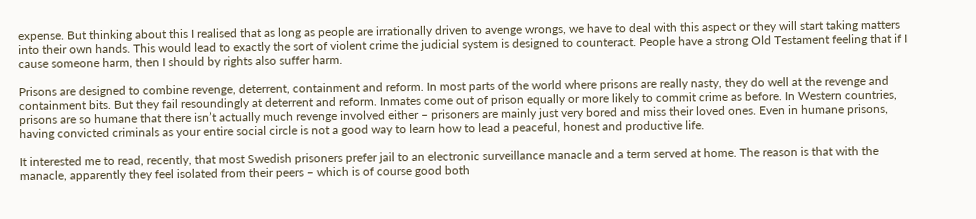expense. But thinking about this I realised that as long as people are irrationally driven to avenge wrongs, we have to deal with this aspect or they will start taking matters into their own hands. This would lead to exactly the sort of violent crime the judicial system is designed to counteract. People have a strong Old Testament feeling that if I cause someone harm, then I should by rights also suffer harm.

Prisons are designed to combine revenge, deterrent, containment and reform. In most parts of the world where prisons are really nasty, they do well at the revenge and containment bits. But they fail resoundingly at deterrent and reform. Inmates come out of prison equally or more likely to commit crime as before. In Western countries, prisons are so humane that there isn’t actually much revenge involved either – prisoners are mainly just very bored and miss their loved ones. Even in humane prisons, having convicted criminals as your entire social circle is not a good way to learn how to lead a peaceful, honest and productive life.

It interested me to read, recently, that most Swedish prisoners prefer jail to an electronic surveillance manacle and a term served at home. The reason is that with the manacle, apparently they feel isolated from their peers – which is of course good both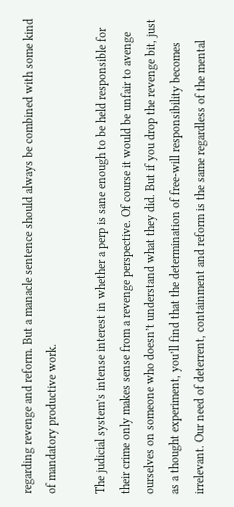regarding revenge and reform. But a manacle sentence should always be combined with some kind of mandatory productive work.

The judicial system’s intense interest in whether a perp is sane enough to be held responsible for their crime only makes sense from a revenge perspective. Of course it would be unfair to avenge ourselves on someone who doesn’t understand what they did. But if you drop the revenge bit, just as a thought experiment, you’ll find that the determination of free-will responsibility becomes irrelevant. Our need of deterrent, containment and reform is the same regardless of the mental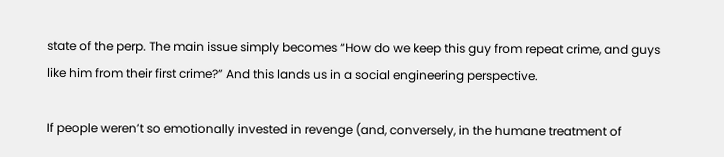state of the perp. The main issue simply becomes “How do we keep this guy from repeat crime, and guys like him from their first crime?” And this lands us in a social engineering perspective.

If people weren’t so emotionally invested in revenge (and, conversely, in the humane treatment of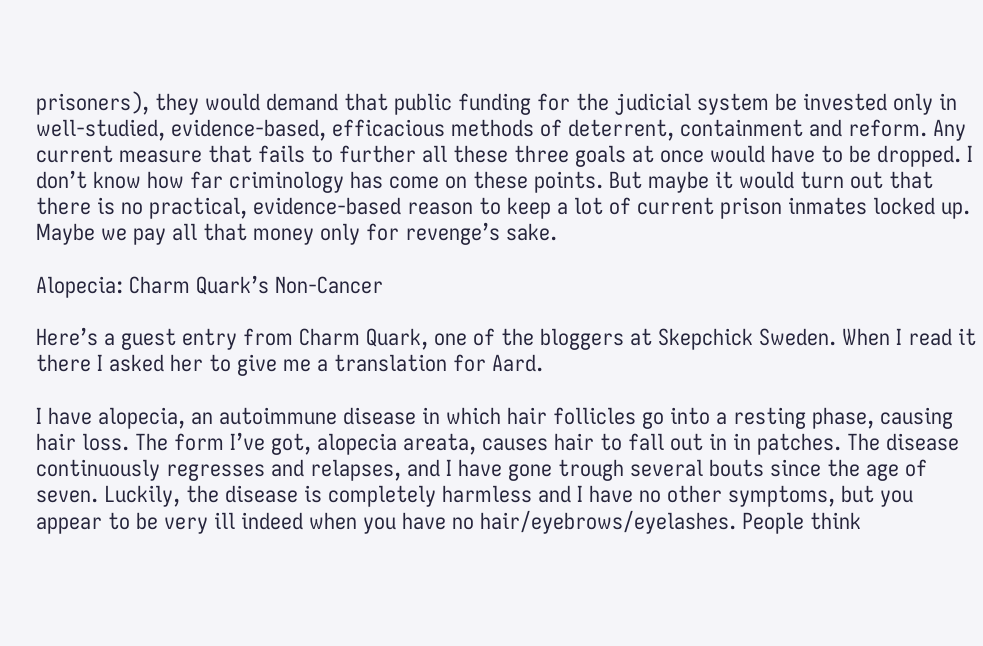prisoners), they would demand that public funding for the judicial system be invested only in well-studied, evidence-based, efficacious methods of deterrent, containment and reform. Any current measure that fails to further all these three goals at once would have to be dropped. I don’t know how far criminology has come on these points. But maybe it would turn out that there is no practical, evidence-based reason to keep a lot of current prison inmates locked up. Maybe we pay all that money only for revenge’s sake.

Alopecia: Charm Quark’s Non-Cancer

Here’s a guest entry from Charm Quark, one of the bloggers at Skepchick Sweden. When I read it there I asked her to give me a translation for Aard.

I have alopecia, an autoimmune disease in which hair follicles go into a resting phase, causing hair loss. The form I’ve got, alopecia areata, causes hair to fall out in in patches. The disease continuously regresses and relapses, and I have gone trough several bouts since the age of seven. Luckily, the disease is completely harmless and I have no other symptoms, but you appear to be very ill indeed when you have no hair/eyebrows/eyelashes. People think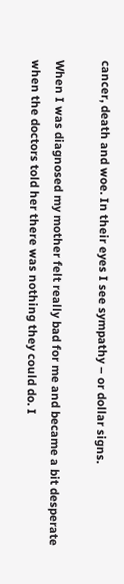cancer, death and woe. In their eyes I see sympathy – or dollar signs.

When I was diagnosed my mother felt really bad for me and became a bit desperate when the doctors told her there was nothing they could do. I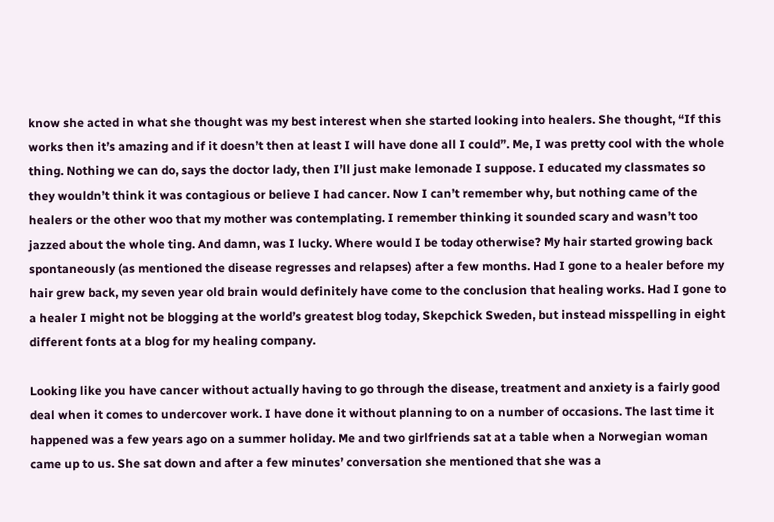know she acted in what she thought was my best interest when she started looking into healers. She thought, “If this works then it’s amazing and if it doesn’t then at least I will have done all I could”. Me, I was pretty cool with the whole thing. Nothing we can do, says the doctor lady, then I’ll just make lemonade I suppose. I educated my classmates so they wouldn’t think it was contagious or believe I had cancer. Now I can’t remember why, but nothing came of the healers or the other woo that my mother was contemplating. I remember thinking it sounded scary and wasn’t too jazzed about the whole ting. And damn, was I lucky. Where would I be today otherwise? My hair started growing back spontaneously (as mentioned the disease regresses and relapses) after a few months. Had I gone to a healer before my hair grew back, my seven year old brain would definitely have come to the conclusion that healing works. Had I gone to a healer I might not be blogging at the world’s greatest blog today, Skepchick Sweden, but instead misspelling in eight different fonts at a blog for my healing company.

Looking like you have cancer without actually having to go through the disease, treatment and anxiety is a fairly good deal when it comes to undercover work. I have done it without planning to on a number of occasions. The last time it happened was a few years ago on a summer holiday. Me and two girlfriends sat at a table when a Norwegian woman came up to us. She sat down and after a few minutes’ conversation she mentioned that she was a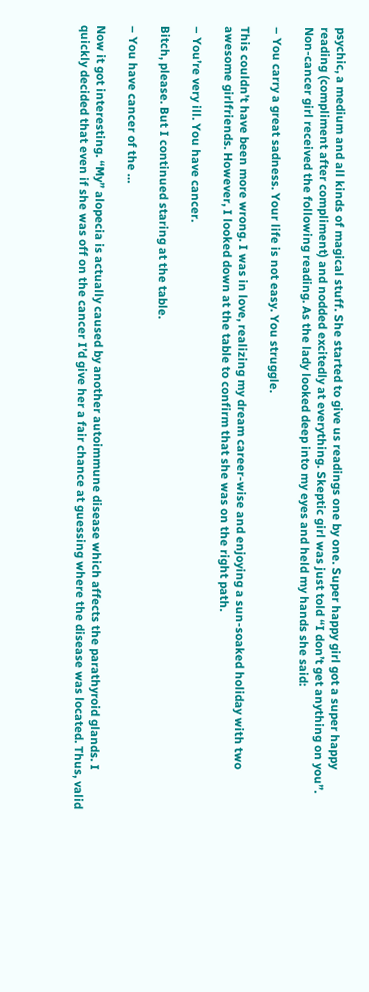psychic, a medium and all kinds of magical stuff. She started to give us readings one by one. Super happy girl got a super happy reading (compliment after compliment) and nodded excitedly at everything. Skeptic girl was just told “I don’t get anything on you”. Non-cancer girl received the following reading. As the lady looked deep into my eyes and held my hands she said:

– You carry a great sadness. Your life is not easy. You struggle.

This couldn’t have been more wrong. I was in love, realizing my dream career-wise and enjoying a sun-soaked holiday with two awesome girlfriends. However, I looked down at the table to confirm that she was on the right path.

– You’re very ill. You have cancer.

Bitch, please. But I continued staring at the table.

– You have cancer of the …

Now it got interesting. “My” alopecia is actually caused by another autoimmune disease which affects the parathyroid glands. I quickly decided that even if she was off on the cancer I’d give her a fair chance at guessing where the disease was located. Thus, valid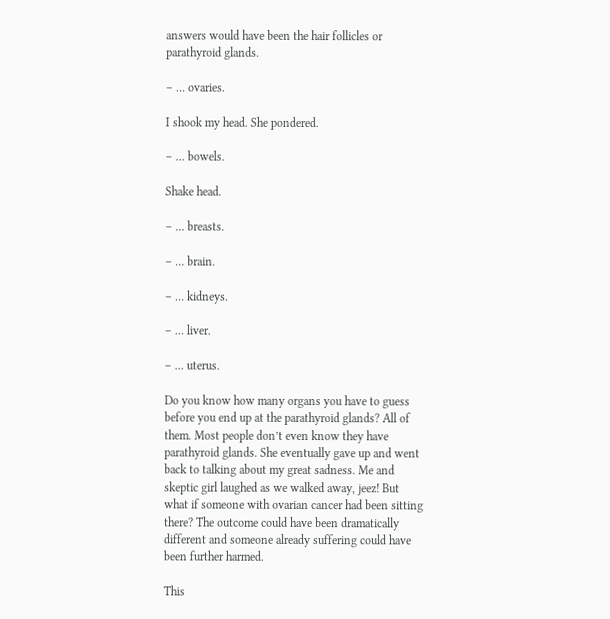answers would have been the hair follicles or parathyroid glands.

– … ovaries.

I shook my head. She pondered.

– … bowels.

Shake head.

– … breasts.

– … brain.

– … kidneys.

– … liver.

– … uterus.

Do you know how many organs you have to guess before you end up at the parathyroid glands? All of them. Most people don’t even know they have parathyroid glands. She eventually gave up and went back to talking about my great sadness. Me and skeptic girl laughed as we walked away, jeez! But what if someone with ovarian cancer had been sitting there? The outcome could have been dramatically different and someone already suffering could have been further harmed.

This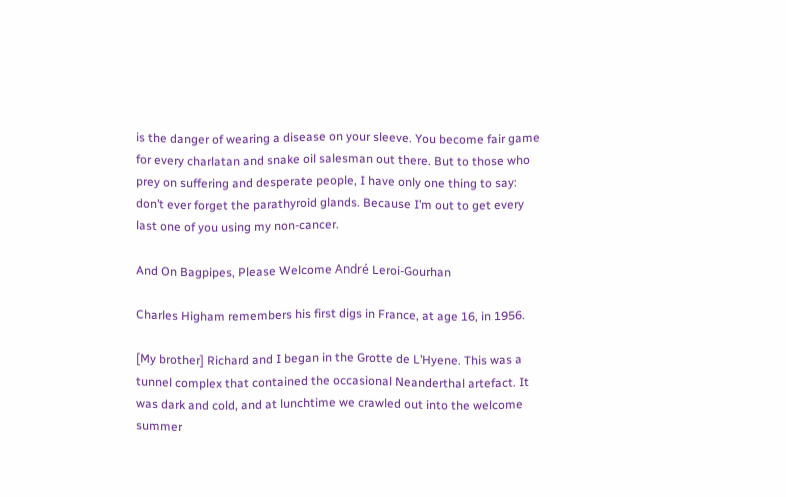is the danger of wearing a disease on your sleeve. You become fair game for every charlatan and snake oil salesman out there. But to those who prey on suffering and desperate people, I have only one thing to say: don’t ever forget the parathyroid glands. Because I’m out to get every last one of you using my non-cancer.

And On Bagpipes, Please Welcome André Leroi-Gourhan

Charles Higham remembers his first digs in France, at age 16, in 1956.

[My brother] Richard and I began in the Grotte de L’Hyene. This was a tunnel complex that contained the occasional Neanderthal artefact. It was dark and cold, and at lunchtime we crawled out into the welcome summer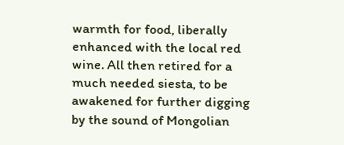warmth for food, liberally enhanced with the local red wine. All then retired for a much needed siesta, to be awakened for further digging by the sound of Mongolian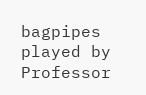bagpipes played by Professor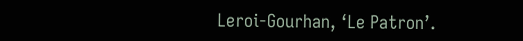Leroi-Gourhan, ‘Le Patron’.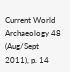Current World Archaeology 48 (Aug/Sept 2011), p. 14